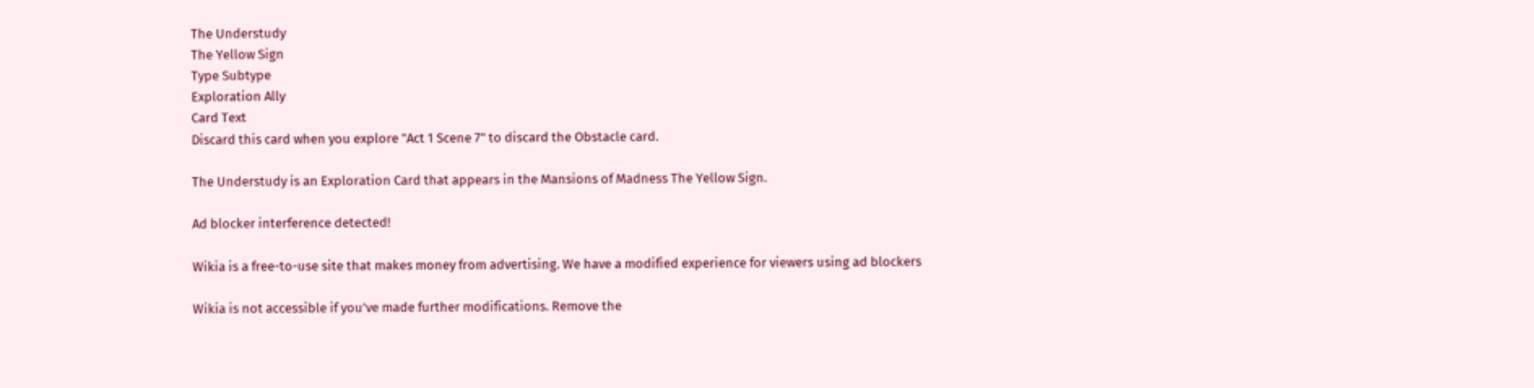The Understudy
The Yellow Sign
Type Subtype
Exploration Ally
Card Text
Discard this card when you explore "Act 1 Scene 7" to discard the Obstacle card.

The Understudy is an Exploration Card that appears in the Mansions of Madness The Yellow Sign.

Ad blocker interference detected!

Wikia is a free-to-use site that makes money from advertising. We have a modified experience for viewers using ad blockers

Wikia is not accessible if you’ve made further modifications. Remove the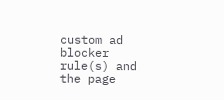custom ad blocker rule(s) and the page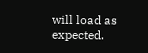will load as expected.